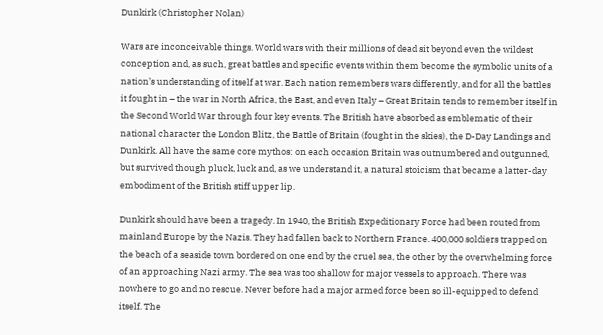Dunkirk (Christopher Nolan)

Wars are inconceivable things. World wars with their millions of dead sit beyond even the wildest conception and, as such, great battles and specific events within them become the symbolic units of a nation’s understanding of itself at war. Each nation remembers wars differently, and for all the battles it fought in – the war in North Africa, the East, and even Italy – Great Britain tends to remember itself in the Second World War through four key events. The British have absorbed as emblematic of their national character the London Blitz, the Battle of Britain (fought in the skies), the D-Day Landings and Dunkirk. All have the same core mythos: on each occasion Britain was outnumbered and outgunned, but survived though pluck, luck and, as we understand it, a natural stoicism that became a latter-day embodiment of the British stiff upper lip.

Dunkirk should have been a tragedy. In 1940, the British Expeditionary Force had been routed from mainland Europe by the Nazis. They had fallen back to Northern France. 400,000 soldiers trapped on the beach of a seaside town bordered on one end by the cruel sea, the other by the overwhelming force of an approaching Nazi army. The sea was too shallow for major vessels to approach. There was nowhere to go and no rescue. Never before had a major armed force been so ill-equipped to defend itself. The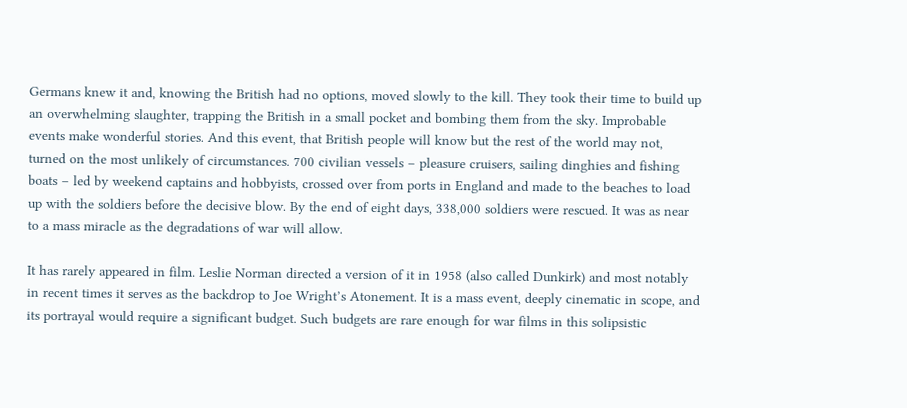Germans knew it and, knowing the British had no options, moved slowly to the kill. They took their time to build up an overwhelming slaughter, trapping the British in a small pocket and bombing them from the sky. Improbable events make wonderful stories. And this event, that British people will know but the rest of the world may not, turned on the most unlikely of circumstances. 700 civilian vessels – pleasure cruisers, sailing dinghies and fishing boats – led by weekend captains and hobbyists, crossed over from ports in England and made to the beaches to load up with the soldiers before the decisive blow. By the end of eight days, 338,000 soldiers were rescued. It was as near to a mass miracle as the degradations of war will allow.

It has rarely appeared in film. Leslie Norman directed a version of it in 1958 (also called Dunkirk) and most notably in recent times it serves as the backdrop to Joe Wright’s Atonement. It is a mass event, deeply cinematic in scope, and its portrayal would require a significant budget. Such budgets are rare enough for war films in this solipsistic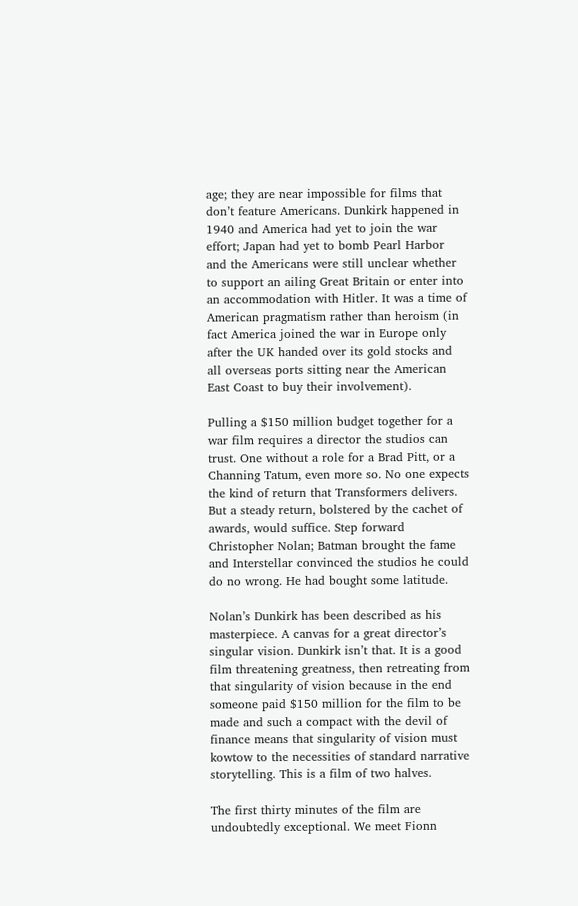age; they are near impossible for films that don’t feature Americans. Dunkirk happened in 1940 and America had yet to join the war effort; Japan had yet to bomb Pearl Harbor and the Americans were still unclear whether to support an ailing Great Britain or enter into an accommodation with Hitler. It was a time of American pragmatism rather than heroism (in fact America joined the war in Europe only after the UK handed over its gold stocks and all overseas ports sitting near the American East Coast to buy their involvement).

Pulling a $150 million budget together for a war film requires a director the studios can trust. One without a role for a Brad Pitt, or a Channing Tatum, even more so. No one expects the kind of return that Transformers delivers. But a steady return, bolstered by the cachet of awards, would suffice. Step forward Christopher Nolan; Batman brought the fame and Interstellar convinced the studios he could do no wrong. He had bought some latitude.

Nolan’s Dunkirk has been described as his masterpiece. A canvas for a great director’s singular vision. Dunkirk isn’t that. It is a good film threatening greatness, then retreating from that singularity of vision because in the end someone paid $150 million for the film to be made and such a compact with the devil of finance means that singularity of vision must kowtow to the necessities of standard narrative storytelling. This is a film of two halves.

The first thirty minutes of the film are undoubtedly exceptional. We meet Fionn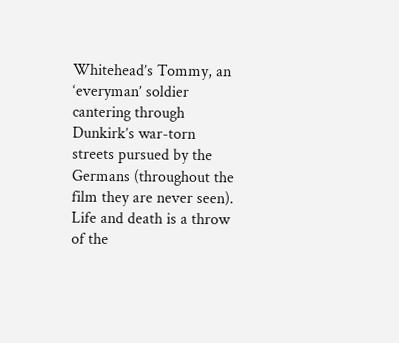Whitehead’s Tommy, an ‘everyman’ soldier cantering through Dunkirk’s war-torn streets pursued by the Germans (throughout the film they are never seen). Life and death is a throw of the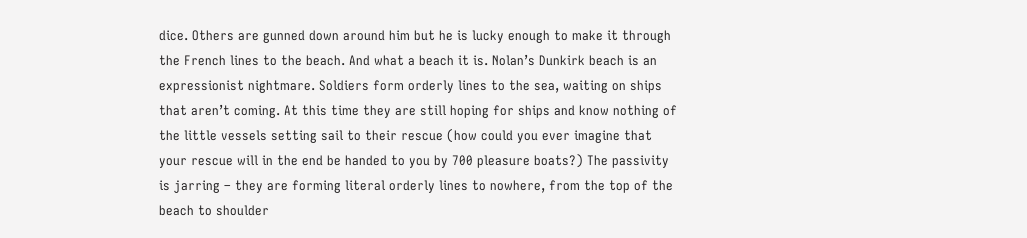dice. Others are gunned down around him but he is lucky enough to make it through the French lines to the beach. And what a beach it is. Nolan’s Dunkirk beach is an expressionist nightmare. Soldiers form orderly lines to the sea, waiting on ships that aren’t coming. At this time they are still hoping for ships and know nothing of the little vessels setting sail to their rescue (how could you ever imagine that your rescue will in the end be handed to you by 700 pleasure boats?) The passivity is jarring – they are forming literal orderly lines to nowhere, from the top of the beach to shoulder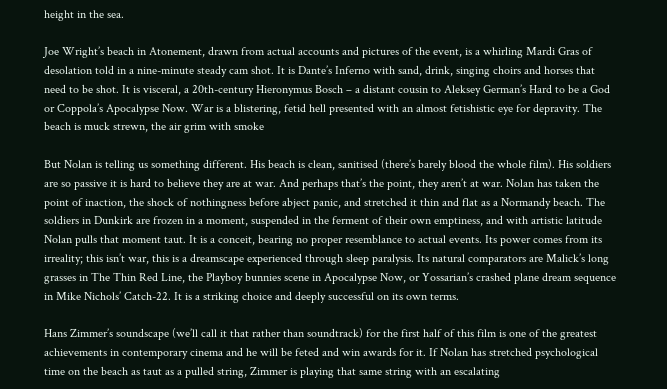height in the sea.

Joe Wright’s beach in Atonement, drawn from actual accounts and pictures of the event, is a whirling Mardi Gras of desolation told in a nine-minute steady cam shot. It is Dante’s Inferno with sand, drink, singing choirs and horses that need to be shot. It is visceral, a 20th-century Hieronymus Bosch – a distant cousin to Aleksey German’s Hard to be a God or Coppola’s Apocalypse Now. War is a blistering, fetid hell presented with an almost fetishistic eye for depravity. The beach is muck strewn, the air grim with smoke

But Nolan is telling us something different. His beach is clean, sanitised (there’s barely blood the whole film). His soldiers are so passive it is hard to believe they are at war. And perhaps that’s the point, they aren’t at war. Nolan has taken the point of inaction, the shock of nothingness before abject panic, and stretched it thin and flat as a Normandy beach. The soldiers in Dunkirk are frozen in a moment, suspended in the ferment of their own emptiness, and with artistic latitude Nolan pulls that moment taut. It is a conceit, bearing no proper resemblance to actual events. Its power comes from its irreality; this isn’t war, this is a dreamscape experienced through sleep paralysis. Its natural comparators are Malick’s long grasses in The Thin Red Line, the Playboy bunnies scene in Apocalypse Now, or Yossarian’s crashed plane dream sequence in Mike Nichols’ Catch-22. It is a striking choice and deeply successful on its own terms.

Hans Zimmer’s soundscape (we’ll call it that rather than soundtrack) for the first half of this film is one of the greatest achievements in contemporary cinema and he will be feted and win awards for it. If Nolan has stretched psychological time on the beach as taut as a pulled string, Zimmer is playing that same string with an escalating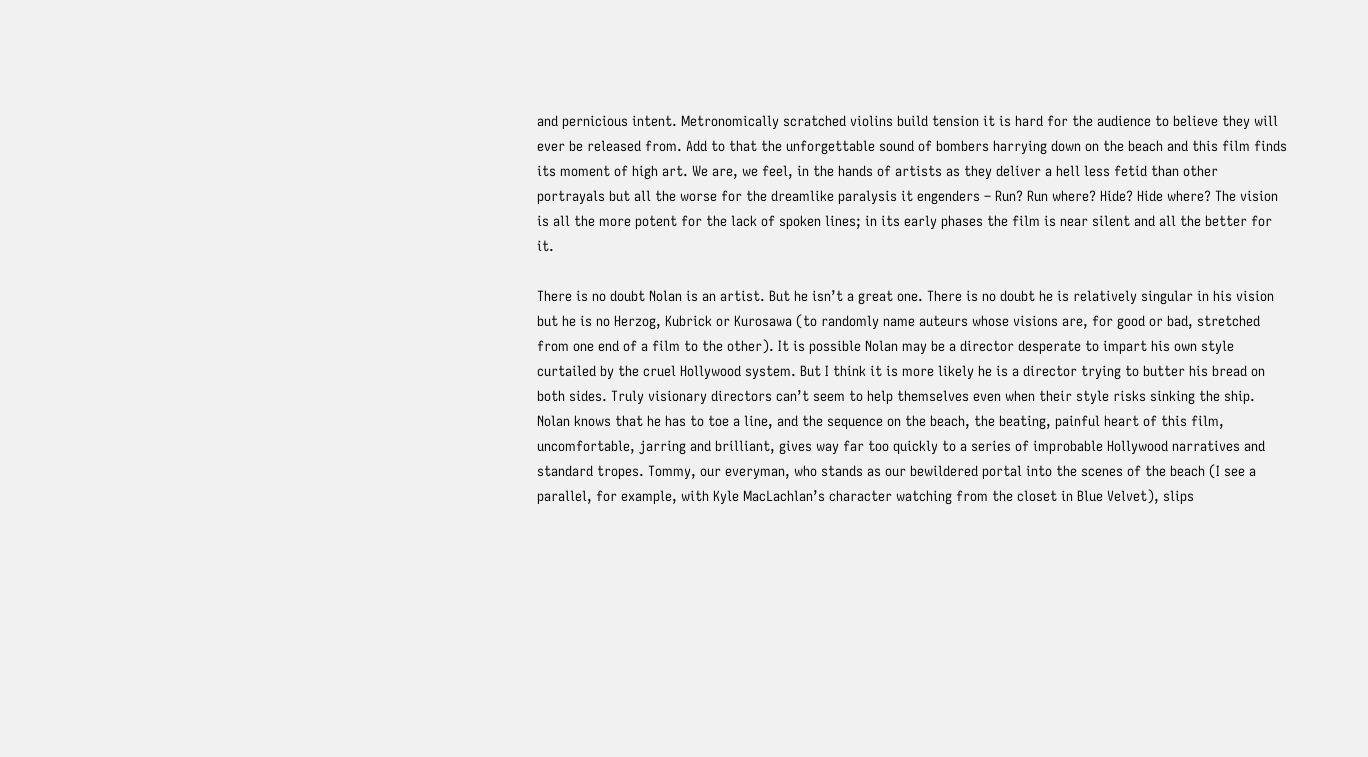and pernicious intent. Metronomically scratched violins build tension it is hard for the audience to believe they will ever be released from. Add to that the unforgettable sound of bombers harrying down on the beach and this film finds its moment of high art. We are, we feel, in the hands of artists as they deliver a hell less fetid than other portrayals but all the worse for the dreamlike paralysis it engenders – Run? Run where? Hide? Hide where? The vision is all the more potent for the lack of spoken lines; in its early phases the film is near silent and all the better for it.

There is no doubt Nolan is an artist. But he isn’t a great one. There is no doubt he is relatively singular in his vision but he is no Herzog, Kubrick or Kurosawa (to randomly name auteurs whose visions are, for good or bad, stretched from one end of a film to the other). It is possible Nolan may be a director desperate to impart his own style curtailed by the cruel Hollywood system. But I think it is more likely he is a director trying to butter his bread on both sides. Truly visionary directors can’t seem to help themselves even when their style risks sinking the ship. Nolan knows that he has to toe a line, and the sequence on the beach, the beating, painful heart of this film, uncomfortable, jarring and brilliant, gives way far too quickly to a series of improbable Hollywood narratives and standard tropes. Tommy, our everyman, who stands as our bewildered portal into the scenes of the beach (I see a parallel, for example, with Kyle MacLachlan’s character watching from the closet in Blue Velvet), slips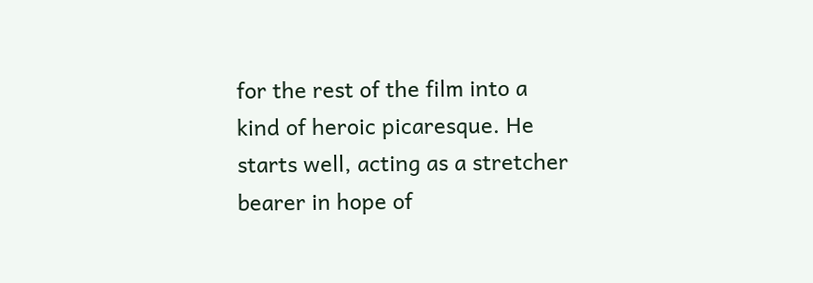for the rest of the film into a kind of heroic picaresque. He starts well, acting as a stretcher bearer in hope of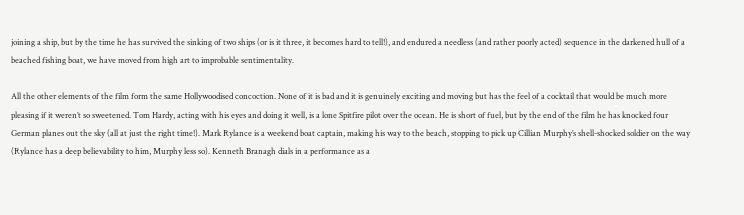joining a ship, but by the time he has survived the sinking of two ships (or is it three, it becomes hard to tell!), and endured a needless (and rather poorly acted) sequence in the darkened hull of a beached fishing boat, we have moved from high art to improbable sentimentality.

All the other elements of the film form the same Hollywoodised concoction. None of it is bad and it is genuinely exciting and moving but has the feel of a cocktail that would be much more pleasing if it weren’t so sweetened. Tom Hardy, acting with his eyes and doing it well, is a lone Spitfire pilot over the ocean. He is short of fuel, but by the end of the film he has knocked four German planes out the sky (all at just the right time!). Mark Rylance is a weekend boat captain, making his way to the beach, stopping to pick up Cillian Murphy’s shell-shocked soldier on the way (Rylance has a deep believability to him, Murphy less so). Kenneth Branagh dials in a performance as a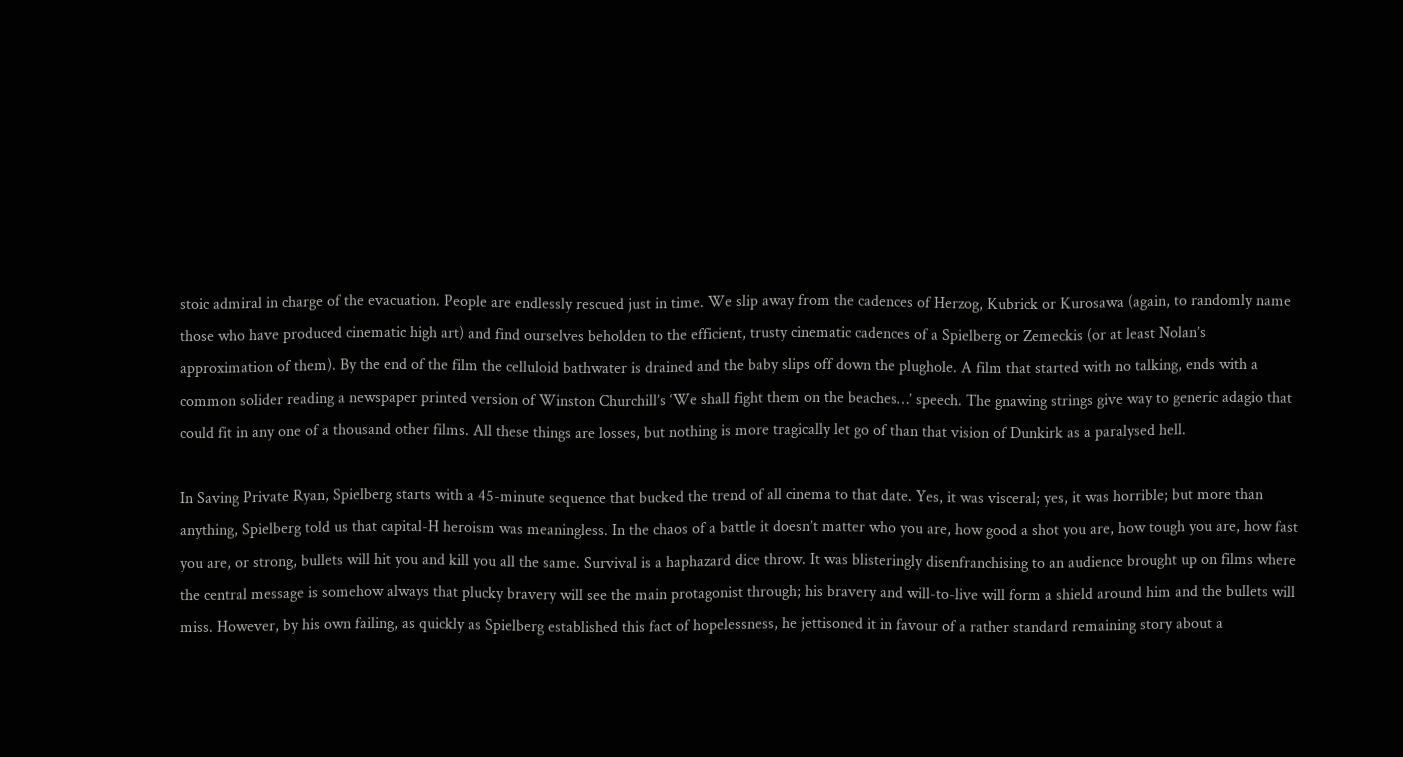stoic admiral in charge of the evacuation. People are endlessly rescued just in time. We slip away from the cadences of Herzog, Kubrick or Kurosawa (again, to randomly name those who have produced cinematic high art) and find ourselves beholden to the efficient, trusty cinematic cadences of a Spielberg or Zemeckis (or at least Nolan’s approximation of them). By the end of the film the celluloid bathwater is drained and the baby slips off down the plughole. A film that started with no talking, ends with a common solider reading a newspaper printed version of Winston Churchill’s ‘We shall fight them on the beaches…’ speech. The gnawing strings give way to generic adagio that could fit in any one of a thousand other films. All these things are losses, but nothing is more tragically let go of than that vision of Dunkirk as a paralysed hell.

In Saving Private Ryan, Spielberg starts with a 45-minute sequence that bucked the trend of all cinema to that date. Yes, it was visceral; yes, it was horrible; but more than anything, Spielberg told us that capital-H heroism was meaningless. In the chaos of a battle it doesn’t matter who you are, how good a shot you are, how tough you are, how fast you are, or strong, bullets will hit you and kill you all the same. Survival is a haphazard dice throw. It was blisteringly disenfranchising to an audience brought up on films where the central message is somehow always that plucky bravery will see the main protagonist through; his bravery and will-to-live will form a shield around him and the bullets will miss. However, by his own failing, as quickly as Spielberg established this fact of hopelessness, he jettisoned it in favour of a rather standard remaining story about a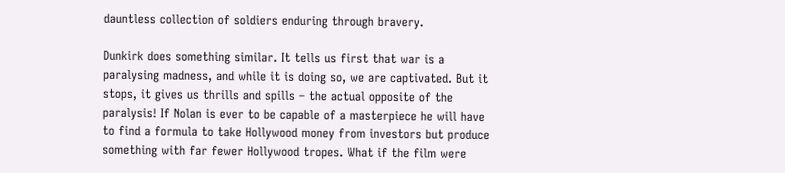dauntless collection of soldiers enduring through bravery.

Dunkirk does something similar. It tells us first that war is a paralysing madness, and while it is doing so, we are captivated. But it stops, it gives us thrills and spills – the actual opposite of the paralysis! If Nolan is ever to be capable of a masterpiece he will have to find a formula to take Hollywood money from investors but produce something with far fewer Hollywood tropes. What if the film were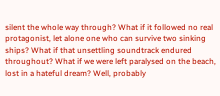silent the whole way through? What if it followed no real protagonist, let alone one who can survive two sinking ships? What if that unsettling soundtrack endured throughout? What if we were left paralysed on the beach, lost in a hateful dream? Well, probably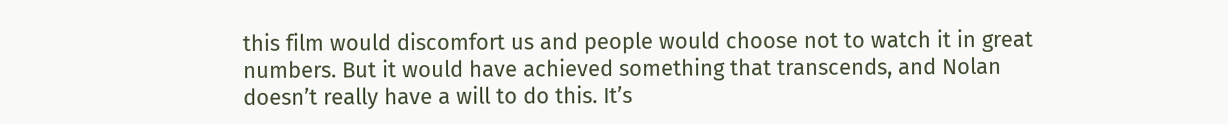this film would discomfort us and people would choose not to watch it in great numbers. But it would have achieved something that transcends, and Nolan doesn’t really have a will to do this. It’s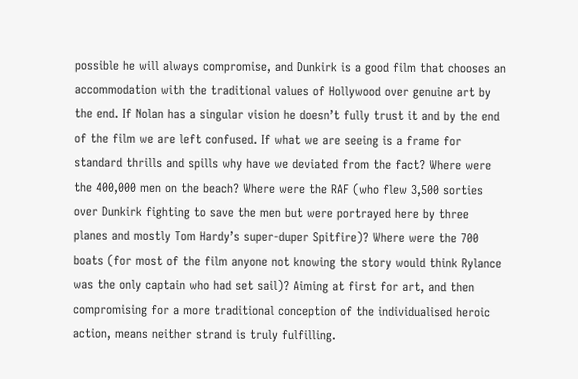possible he will always compromise, and Dunkirk is a good film that chooses an accommodation with the traditional values of Hollywood over genuine art by the end. If Nolan has a singular vision he doesn’t fully trust it and by the end of the film we are left confused. If what we are seeing is a frame for standard thrills and spills why have we deviated from the fact? Where were the 400,000 men on the beach? Where were the RAF (who flew 3,500 sorties over Dunkirk fighting to save the men but were portrayed here by three planes and mostly Tom Hardy’s super-duper Spitfire)? Where were the 700 boats (for most of the film anyone not knowing the story would think Rylance was the only captain who had set sail)? Aiming at first for art, and then compromising for a more traditional conception of the individualised heroic action, means neither strand is truly fulfilling.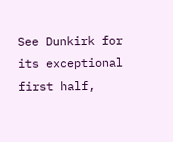See Dunkirk for its exceptional first half,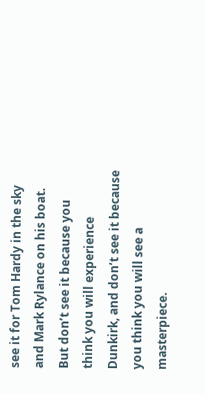see it for Tom Hardy in the sky and Mark Rylance on his boat. But don’t see it because you think you will experience Dunkirk, and don’t see it because you think you will see a masterpiece.